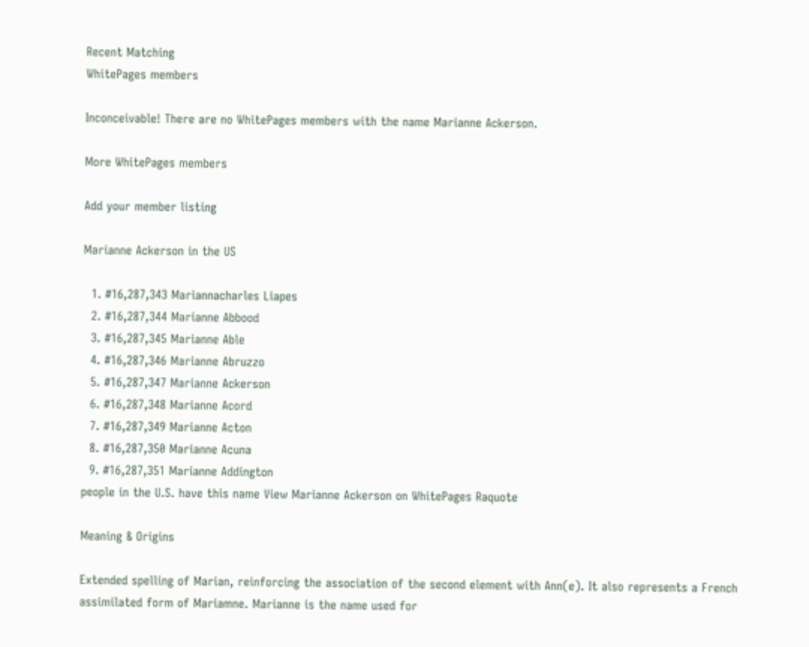Recent Matching
WhitePages members

Inconceivable! There are no WhitePages members with the name Marianne Ackerson.

More WhitePages members

Add your member listing

Marianne Ackerson in the US

  1. #16,287,343 Mariannacharles Liapes
  2. #16,287,344 Marianne Abbood
  3. #16,287,345 Marianne Able
  4. #16,287,346 Marianne Abruzzo
  5. #16,287,347 Marianne Ackerson
  6. #16,287,348 Marianne Acord
  7. #16,287,349 Marianne Acton
  8. #16,287,350 Marianne Acuna
  9. #16,287,351 Marianne Addington
people in the U.S. have this name View Marianne Ackerson on WhitePages Raquote

Meaning & Origins

Extended spelling of Marian, reinforcing the association of the second element with Ann(e). It also represents a French assimilated form of Mariamne. Marianne is the name used for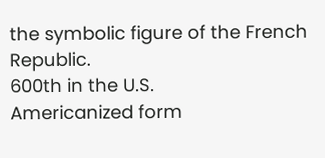the symbolic figure of the French Republic.
600th in the U.S.
Americanized form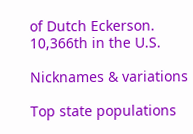of Dutch Eckerson.
10,366th in the U.S.

Nicknames & variations

Top state populations